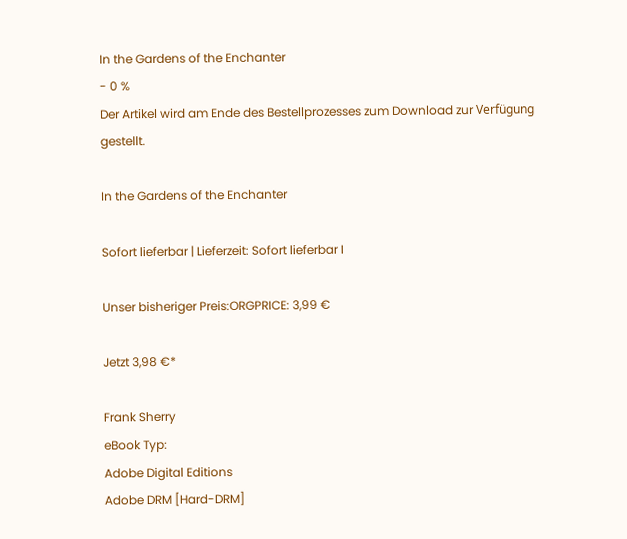In the Gardens of the Enchanter
- 0 %
Der Artikel wird am Ende des Bestellprozesses zum Download zur Verfügung gestellt.

In the Gardens of the Enchanter

Sofort lieferbar | Lieferzeit: Sofort lieferbar I

Unser bisheriger Preis:ORGPRICE: 3,99 €

Jetzt 3,98 €*

Frank Sherry
eBook Typ:
Adobe Digital Editions
Adobe DRM [Hard-DRM]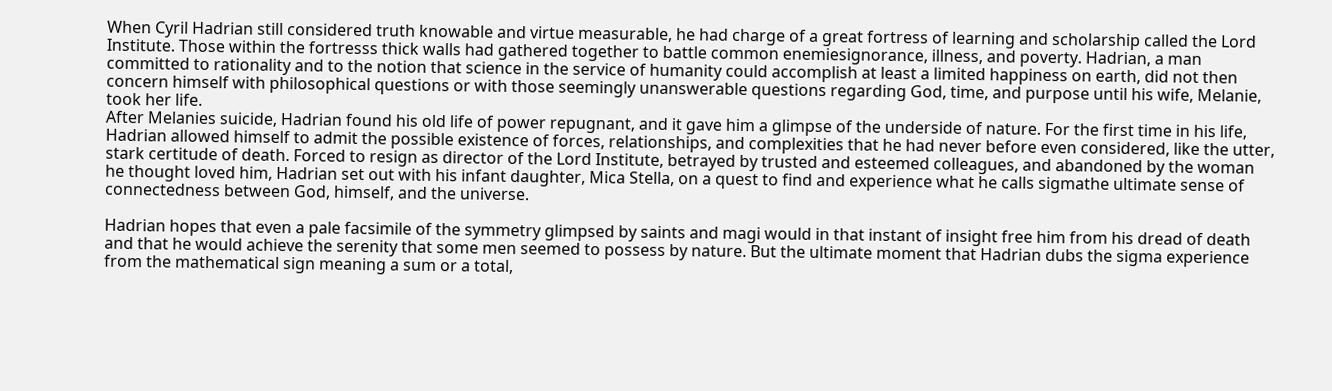When Cyril Hadrian still considered truth knowable and virtue measurable, he had charge of a great fortress of learning and scholarship called the Lord Institute. Those within the fortresss thick walls had gathered together to battle common enemiesignorance, illness, and poverty. Hadrian, a man committed to rationality and to the notion that science in the service of humanity could accomplish at least a limited happiness on earth, did not then concern himself with philosophical questions or with those seemingly unanswerable questions regarding God, time, and purpose until his wife, Melanie, took her life.
After Melanies suicide, Hadrian found his old life of power repugnant, and it gave him a glimpse of the underside of nature. For the first time in his life, Hadrian allowed himself to admit the possible existence of forces, relationships, and complexities that he had never before even considered, like the utter, stark certitude of death. Forced to resign as director of the Lord Institute, betrayed by trusted and esteemed colleagues, and abandoned by the woman he thought loved him, Hadrian set out with his infant daughter, Mica Stella, on a quest to find and experience what he calls sigmathe ultimate sense of connectedness between God, himself, and the universe.

Hadrian hopes that even a pale facsimile of the symmetry glimpsed by saints and magi would in that instant of insight free him from his dread of death and that he would achieve the serenity that some men seemed to possess by nature. But the ultimate moment that Hadrian dubs the sigma experience from the mathematical sign meaning a sum or a total,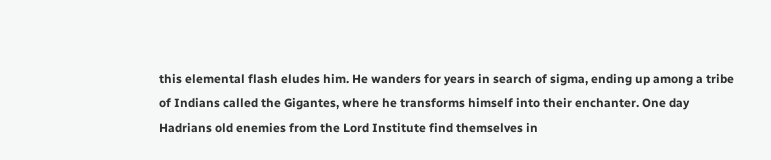this elemental flash eludes him. He wanders for years in search of sigma, ending up among a tribe of Indians called the Gigantes, where he transforms himself into their enchanter. One day Hadrians old enemies from the Lord Institute find themselves in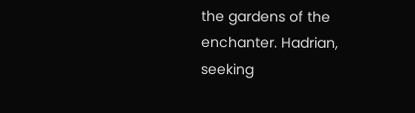the gardens of the enchanter. Hadrian, seeking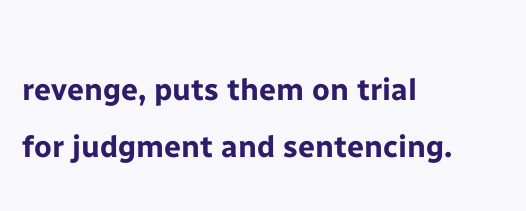revenge, puts them on trial for judgment and sentencing.